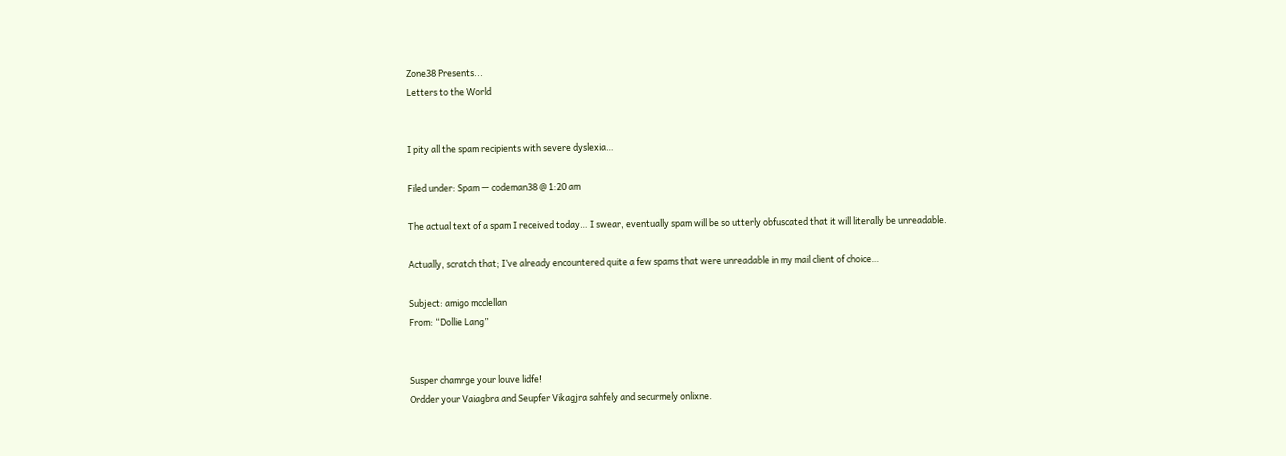Zone38 Presents...
Letters to the World


I pity all the spam recipients with severe dyslexia…

Filed under: Spam — codeman38 @ 1:20 am

The actual text of a spam I received today… I swear, eventually spam will be so utterly obfuscated that it will literally be unreadable.

Actually, scratch that; I’ve already encountered quite a few spams that were unreadable in my mail client of choice…

Subject: amigo mcclellan
From: “Dollie Lang”


Susper chamrge your louve lidfe!
Ordder your Vaiagbra and Seupfer Vikagjra sahfely and securmely onlixne.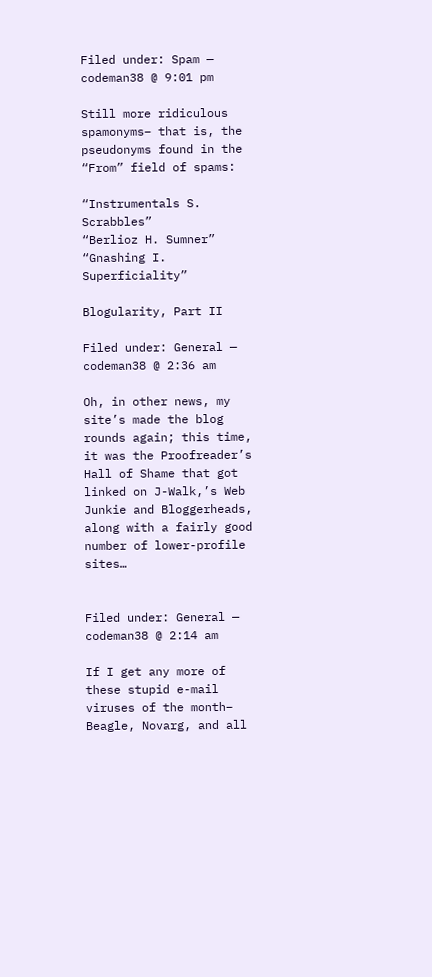Filed under: Spam — codeman38 @ 9:01 pm

Still more ridiculous spamonyms– that is, the pseudonyms found in the “From” field of spams:

“Instrumentals S. Scrabbles”
“Berlioz H. Sumner”
“Gnashing I. Superficiality”

Blogularity, Part II

Filed under: General — codeman38 @ 2:36 am

Oh, in other news, my site’s made the blog rounds again; this time, it was the Proofreader’s Hall of Shame that got linked on J-Walk,’s Web Junkie and Bloggerheads, along with a fairly good number of lower-profile sites…


Filed under: General — codeman38 @ 2:14 am

If I get any more of these stupid e-mail viruses of the month– Beagle, Novarg, and all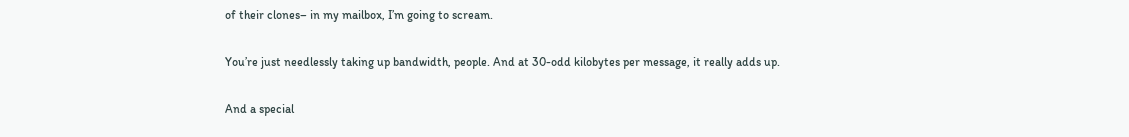of their clones– in my mailbox, I’m going to scream.

You’re just needlessly taking up bandwidth, people. And at 30-odd kilobytes per message, it really adds up.

And a special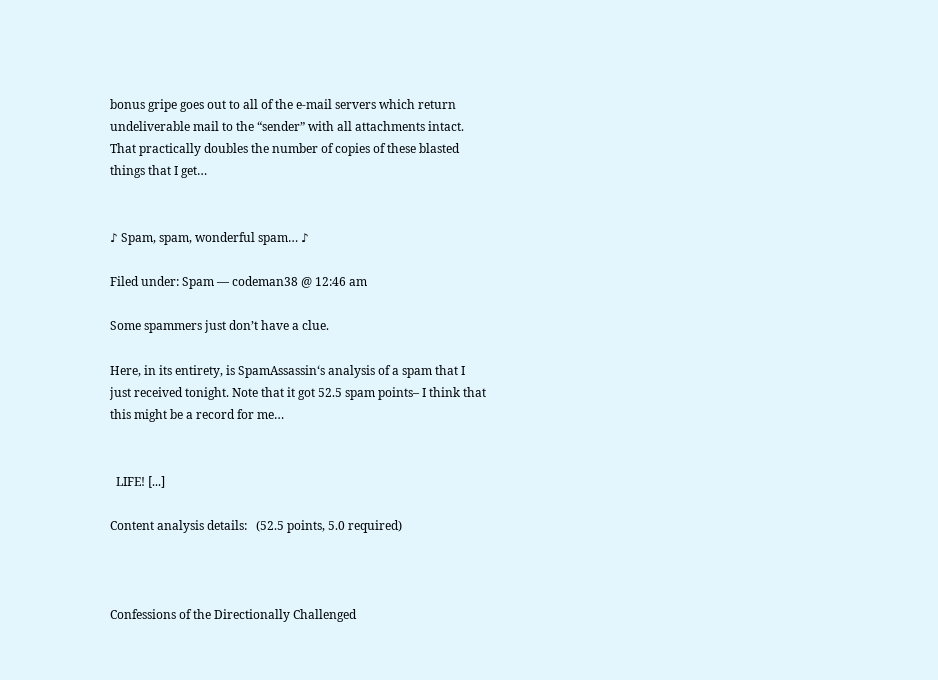bonus gripe goes out to all of the e-mail servers which return undeliverable mail to the “sender” with all attachments intact. That practically doubles the number of copies of these blasted things that I get…


♪ Spam, spam, wonderful spam… ♪

Filed under: Spam — codeman38 @ 12:46 am

Some spammers just don’t have a clue.

Here, in its entirety, is SpamAssassin‘s analysis of a spam that I just received tonight. Note that it got 52.5 spam points– I think that this might be a record for me…


  LIFE! [...]

Content analysis details:   (52.5 points, 5.0 required)



Confessions of the Directionally Challenged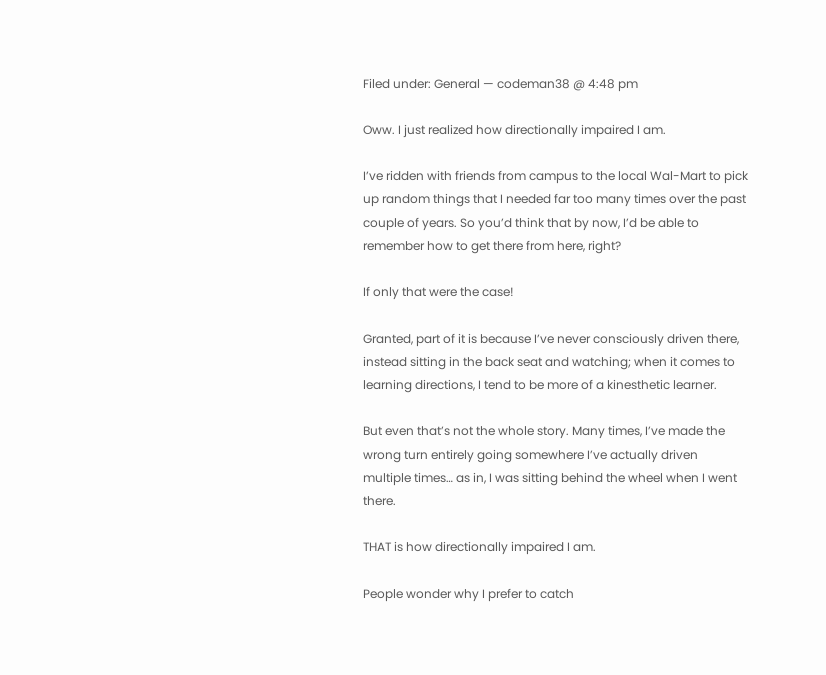Filed under: General — codeman38 @ 4:48 pm

Oww. I just realized how directionally impaired I am.

I’ve ridden with friends from campus to the local Wal-Mart to pick up random things that I needed far too many times over the past couple of years. So you’d think that by now, I’d be able to remember how to get there from here, right?

If only that were the case!

Granted, part of it is because I’ve never consciously driven there, instead sitting in the back seat and watching; when it comes to learning directions, I tend to be more of a kinesthetic learner.

But even that’s not the whole story. Many times, I’ve made the wrong turn entirely going somewhere I’ve actually driven multiple times… as in, I was sitting behind the wheel when I went there.

THAT is how directionally impaired I am.

People wonder why I prefer to catch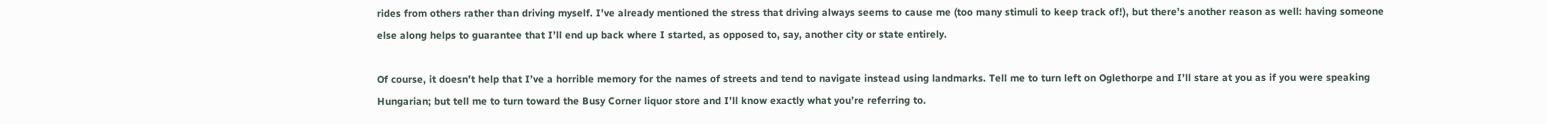rides from others rather than driving myself. I’ve already mentioned the stress that driving always seems to cause me (too many stimuli to keep track of!), but there’s another reason as well: having someone else along helps to guarantee that I’ll end up back where I started, as opposed to, say, another city or state entirely.

Of course, it doesn’t help that I’ve a horrible memory for the names of streets and tend to navigate instead using landmarks. Tell me to turn left on Oglethorpe and I’ll stare at you as if you were speaking Hungarian; but tell me to turn toward the Busy Corner liquor store and I’ll know exactly what you’re referring to.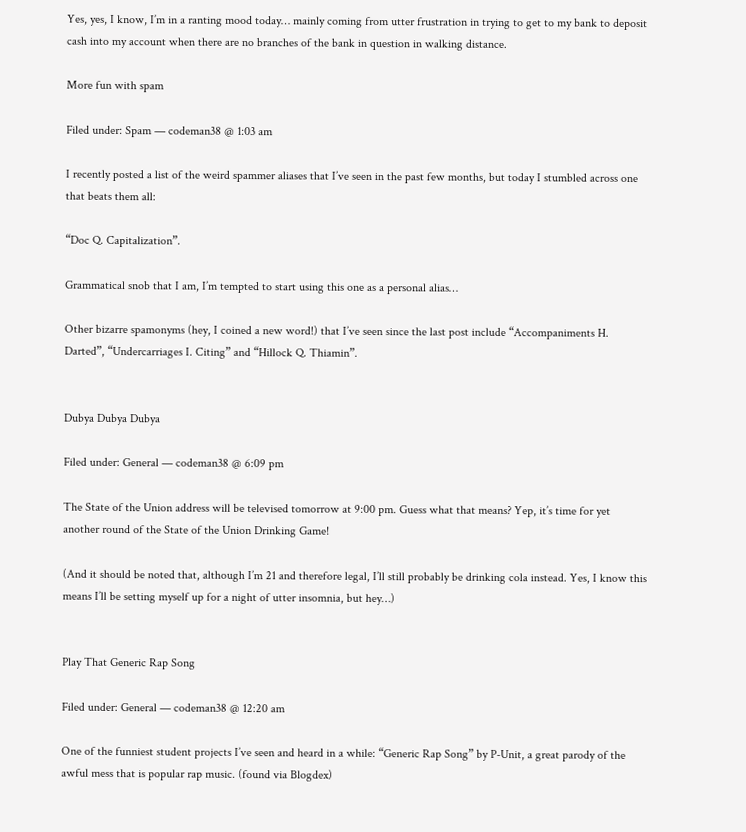Yes, yes, I know, I’m in a ranting mood today… mainly coming from utter frustration in trying to get to my bank to deposit cash into my account when there are no branches of the bank in question in walking distance.

More fun with spam

Filed under: Spam — codeman38 @ 1:03 am

I recently posted a list of the weird spammer aliases that I’ve seen in the past few months, but today I stumbled across one that beats them all:

“Doc Q. Capitalization”.

Grammatical snob that I am, I’m tempted to start using this one as a personal alias…

Other bizarre spamonyms (hey, I coined a new word!) that I’ve seen since the last post include “Accompaniments H. Darted”, “Undercarriages I. Citing” and “Hillock Q. Thiamin”.


Dubya Dubya Dubya

Filed under: General — codeman38 @ 6:09 pm

The State of the Union address will be televised tomorrow at 9:00 pm. Guess what that means? Yep, it’s time for yet another round of the State of the Union Drinking Game!

(And it should be noted that, although I’m 21 and therefore legal, I’ll still probably be drinking cola instead. Yes, I know this means I’ll be setting myself up for a night of utter insomnia, but hey…)


Play That Generic Rap Song

Filed under: General — codeman38 @ 12:20 am

One of the funniest student projects I’ve seen and heard in a while: “Generic Rap Song” by P-Unit, a great parody of the awful mess that is popular rap music. (found via Blogdex)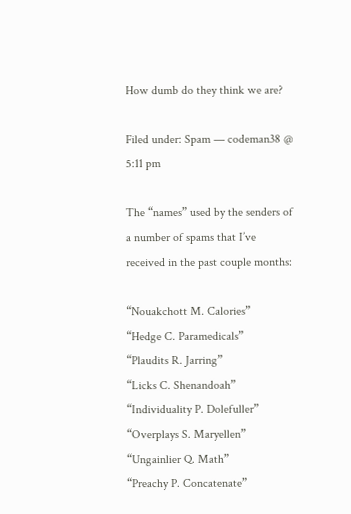How dumb do they think we are?

Filed under: Spam — codeman38 @ 5:11 pm

The “names” used by the senders of a number of spams that I’ve received in the past couple months:

“Nouakchott M. Calories”
“Hedge C. Paramedicals”
“Plaudits R. Jarring”
“Licks C. Shenandoah”
“Individuality P. Dolefuller”
“Overplays S. Maryellen”
“Ungainlier Q. Math”
“Preachy P. Concatenate”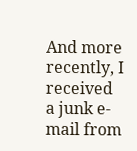And more recently, I received a junk e-mail from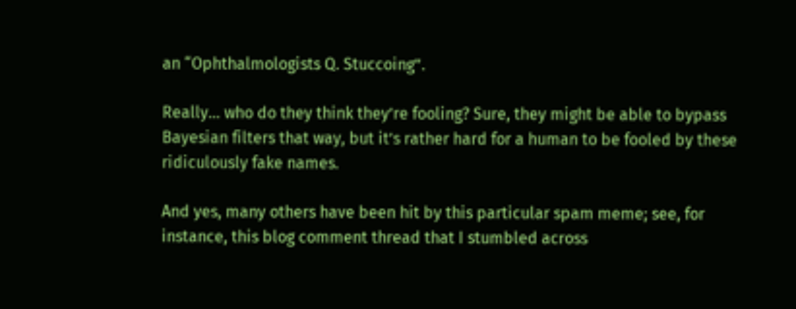an “Ophthalmologists Q. Stuccoing”.

Really… who do they think they’re fooling? Sure, they might be able to bypass Bayesian filters that way, but it’s rather hard for a human to be fooled by these ridiculously fake names.

And yes, many others have been hit by this particular spam meme; see, for instance, this blog comment thread that I stumbled across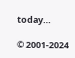today…

© 2001-2024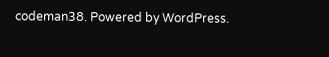codeman38. Powered by WordPress.